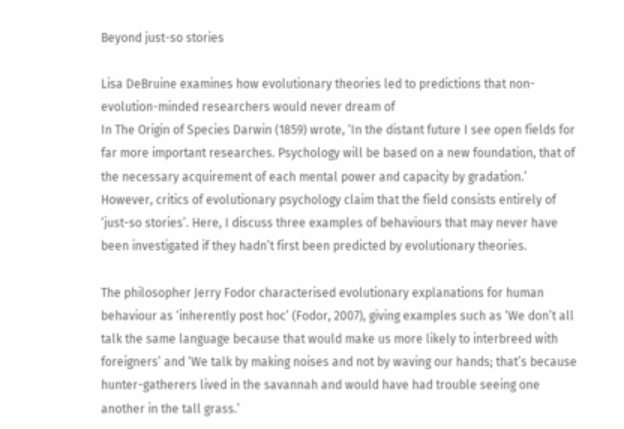Beyond just-so stories

Lisa DeBruine examines how evolutionary theories led to predictions that non-evolution-minded researchers would never dream of
In The Origin of Species Darwin (1859) wrote, ‘In the distant future I see open fields for far more important researches. Psychology will be based on a new foundation, that of the necessary acquirement of each mental power and capacity by gradation.’ However, critics of evolutionary psychology claim that the field consists entirely of ‘just-so stories’. Here, I discuss three examples of behaviours that may never have been investigated if they hadn’t first been predicted by evolutionary theories.

The philosopher Jerry Fodor characterised evolutionary explanations for human behaviour as ‘inherently post hoc’ (Fodor, 2007), giving examples such as ‘We don’t all talk the same language because that would make us more likely to interbreed with foreigners’ and ‘We talk by making noises and not by waving our hands; that’s because hunter-gatherers lived in the savannah and would have had trouble seeing one another in the tall grass.’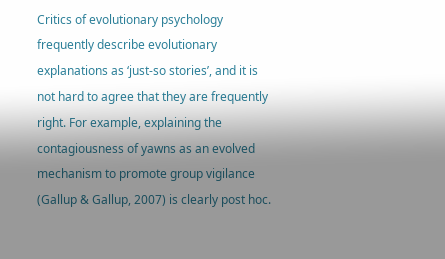Critics of evolutionary psychology frequently describe evolutionary explanations as ‘just-so stories’, and it is not hard to agree that they are frequently right. For example, explaining the contagiousness of yawns as an evolved mechanism to promote group vigilance (Gallup & Gallup, 2007) is clearly post hoc.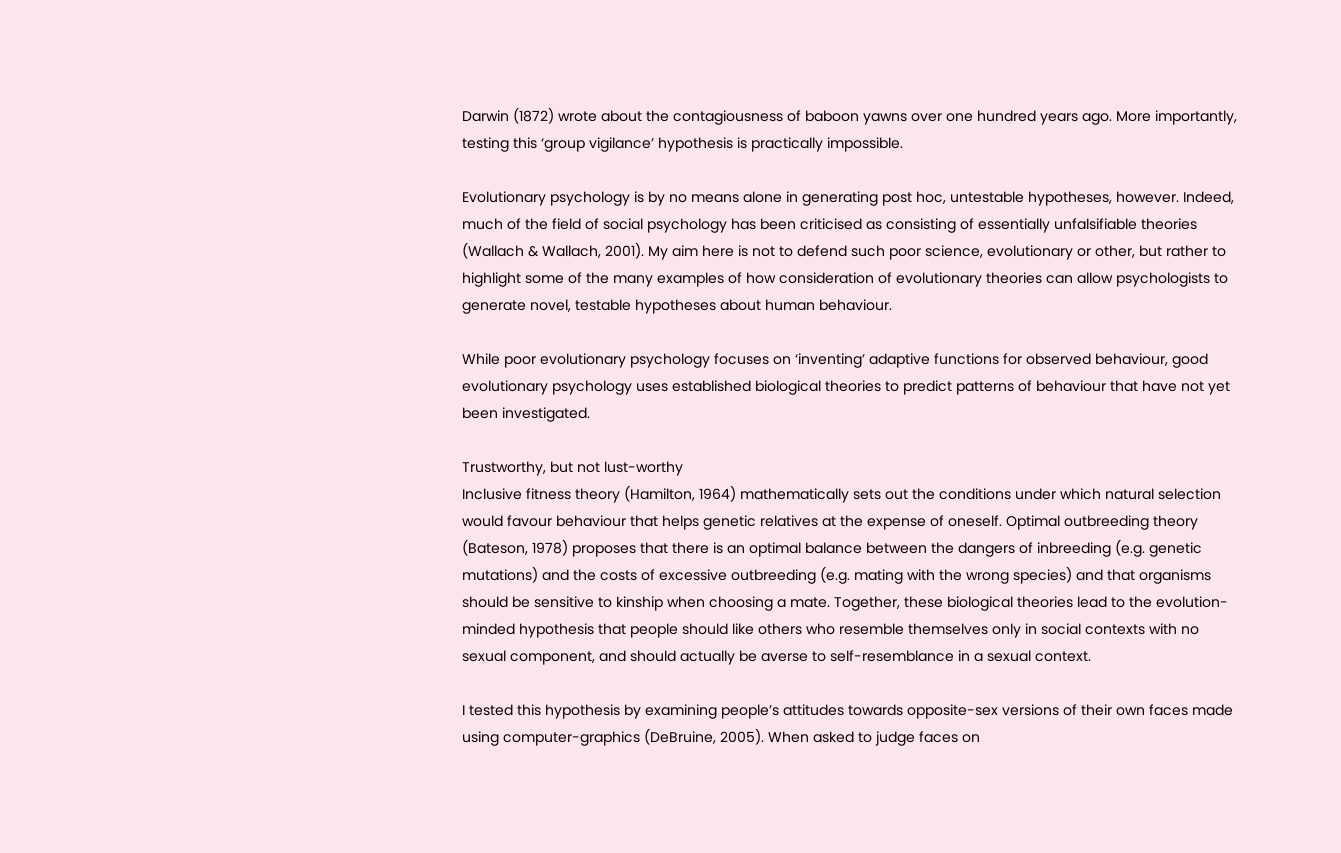Darwin (1872) wrote about the contagiousness of baboon yawns over one hundred years ago. More importantly, testing this ‘group vigilance’ hypothesis is practically impossible.

Evolutionary psychology is by no means alone in generating post hoc, untestable hypotheses, however. Indeed, much of the field of social psychology has been criticised as consisting of essentially unfalsifiable theories (Wallach & Wallach, 2001). My aim here is not to defend such poor science, evolutionary or other, but rather to highlight some of the many examples of how consideration of evolutionary theories can allow psychologists to generate novel, testable hypotheses about human behaviour.

While poor evolutionary psychology focuses on ‘inventing’ adaptive functions for observed behaviour, good evolutionary psychology uses established biological theories to predict patterns of behaviour that have not yet been investigated.

Trustworthy, but not lust-worthy
Inclusive fitness theory (Hamilton, 1964) mathematically sets out the conditions under which natural selection would favour behaviour that helps genetic relatives at the expense of oneself. Optimal outbreeding theory (Bateson, 1978) proposes that there is an optimal balance between the dangers of inbreeding (e.g. genetic mutations) and the costs of excessive outbreeding (e.g. mating with the wrong species) and that organisms should be sensitive to kinship when choosing a mate. Together, these biological theories lead to the evolution-minded hypothesis that people should like others who resemble themselves only in social contexts with no sexual component, and should actually be averse to self-resemblance in a sexual context.

I tested this hypothesis by examining people’s attitudes towards opposite-sex versions of their own faces made using computer-graphics (DeBruine, 2005). When asked to judge faces on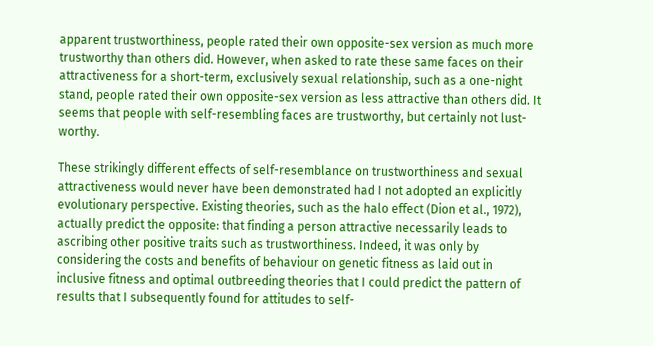apparent trustworthiness, people rated their own opposite-sex version as much more trustworthy than others did. However, when asked to rate these same faces on their attractiveness for a short-term, exclusively sexual relationship, such as a one-night stand, people rated their own opposite-sex version as less attractive than others did. It seems that people with self-resembling faces are trustworthy, but certainly not lust-worthy.

These strikingly different effects of self-resemblance on trustworthiness and sexual attractiveness would never have been demonstrated had I not adopted an explicitly evolutionary perspective. Existing theories, such as the halo effect (Dion et al., 1972), actually predict the opposite: that finding a person attractive necessarily leads to ascribing other positive traits such as trustworthiness. Indeed, it was only by considering the costs and benefits of behaviour on genetic fitness as laid out in inclusive fitness and optimal outbreeding theories that I could predict the pattern of results that I subsequently found for attitudes to self-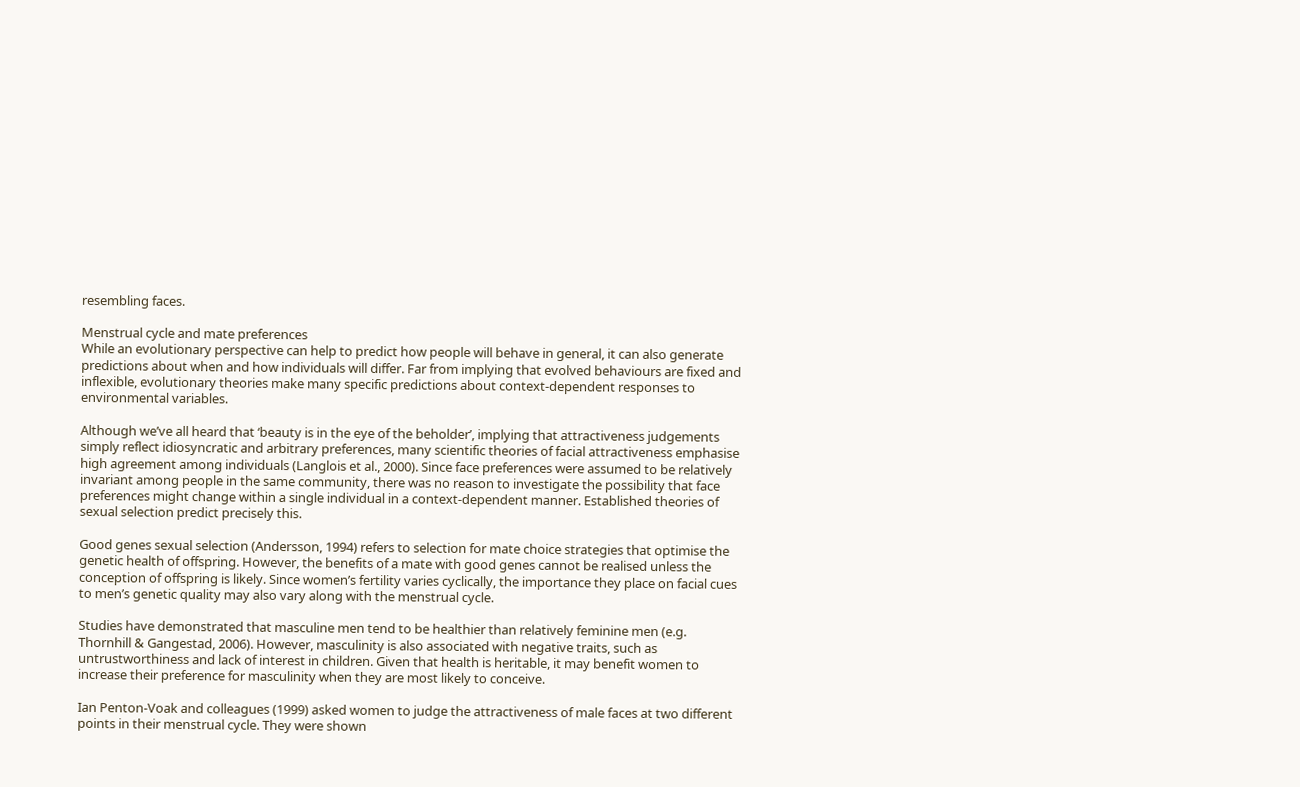resembling faces.

Menstrual cycle and mate preferences
While an evolutionary perspective can help to predict how people will behave in general, it can also generate predictions about when and how individuals will differ. Far from implying that evolved behaviours are fixed and inflexible, evolutionary theories make many specific predictions about context-dependent responses to environmental variables.

Although we’ve all heard that ‘beauty is in the eye of the beholder’, implying that attractiveness judgements simply reflect idiosyncratic and arbitrary preferences, many scientific theories of facial attractiveness emphasise high agreement among individuals (Langlois et al., 2000). Since face preferences were assumed to be relatively invariant among people in the same community, there was no reason to investigate the possibility that face preferences might change within a single individual in a context-dependent manner. Established theories of sexual selection predict precisely this.

Good genes sexual selection (Andersson, 1994) refers to selection for mate choice strategies that optimise the genetic health of offspring. However, the benefits of a mate with good genes cannot be realised unless the conception of offspring is likely. Since women’s fertility varies cyclically, the importance they place on facial cues to men’s genetic quality may also vary along with the menstrual cycle.

Studies have demonstrated that masculine men tend to be healthier than relatively feminine men (e.g. Thornhill & Gangestad, 2006). However, masculinity is also associated with negative traits, such as untrustworthiness and lack of interest in children. Given that health is heritable, it may benefit women to increase their preference for masculinity when they are most likely to conceive.

Ian Penton-Voak and colleagues (1999) asked women to judge the attractiveness of male faces at two different points in their menstrual cycle. They were shown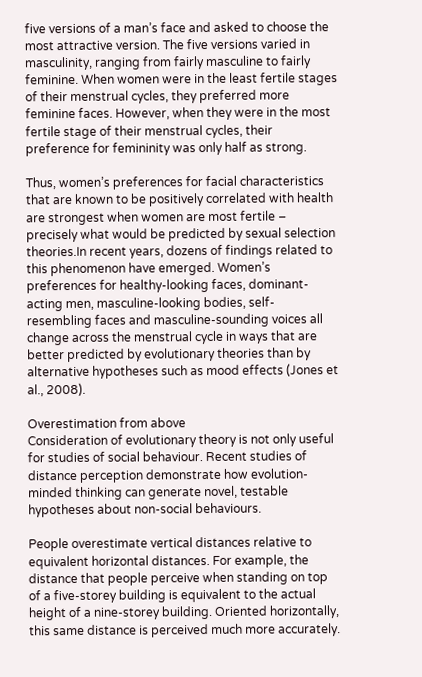five versions of a man’s face and asked to choose the most attractive version. The five versions varied in masculinity, ranging from fairly masculine to fairly feminine. When women were in the least fertile stages of their menstrual cycles, they preferred more feminine faces. However, when they were in the most fertile stage of their menstrual cycles, their preference for femininity was only half as strong.

Thus, women’s preferences for facial characteristics that are known to be positively correlated with health are strongest when women are most fertile – precisely what would be predicted by sexual selection theories.In recent years, dozens of findings related to this phenomenon have emerged. Women’s preferences for healthy-looking faces, dominant-acting men, masculine-looking bodies, self-resembling faces and masculine-sounding voices all change across the menstrual cycle in ways that are better predicted by evolutionary theories than by alternative hypotheses such as mood effects (Jones et al., 2008).

Overestimation from above
Consideration of evolutionary theory is not only useful for studies of social behaviour. Recent studies of distance perception demonstrate how evolution-minded thinking can generate novel, testable hypotheses about non-social behaviours.

People overestimate vertical distances relative to equivalent horizontal distances. For example, the distance that people perceive when standing on top of a five-storey building is equivalent to the actual height of a nine-storey building. Oriented horizontally, this same distance is perceived much more accurately.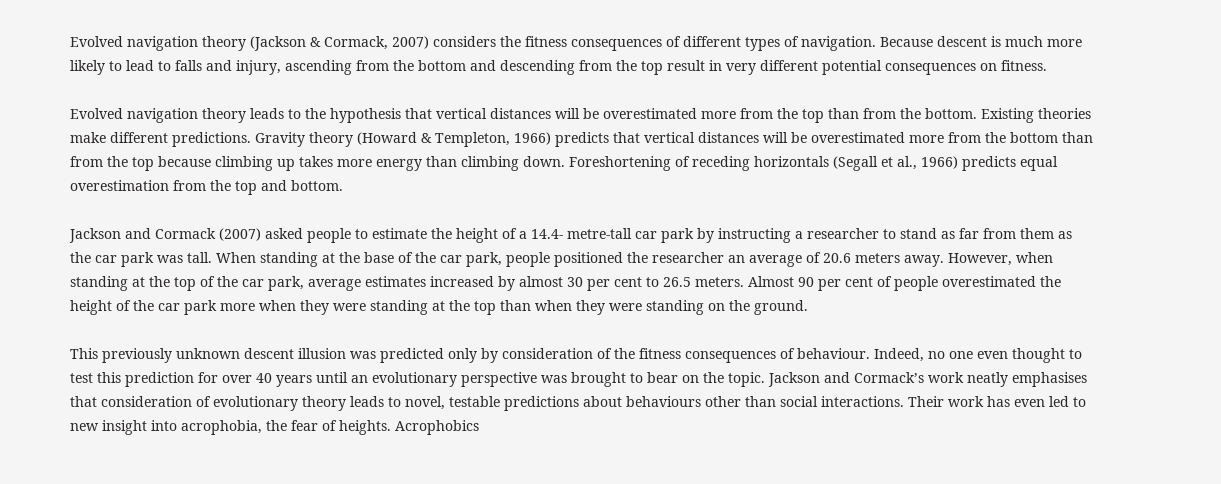Evolved navigation theory (Jackson & Cormack, 2007) considers the fitness consequences of different types of navigation. Because descent is much more likely to lead to falls and injury, ascending from the bottom and descending from the top result in very different potential consequences on fitness.

Evolved navigation theory leads to the hypothesis that vertical distances will be overestimated more from the top than from the bottom. Existing theories make different predictions. Gravity theory (Howard & Templeton, 1966) predicts that vertical distances will be overestimated more from the bottom than from the top because climbing up takes more energy than climbing down. Foreshortening of receding horizontals (Segall et al., 1966) predicts equal overestimation from the top and bottom.

Jackson and Cormack (2007) asked people to estimate the height of a 14.4- metre-tall car park by instructing a researcher to stand as far from them as the car park was tall. When standing at the base of the car park, people positioned the researcher an average of 20.6 meters away. However, when standing at the top of the car park, average estimates increased by almost 30 per cent to 26.5 meters. Almost 90 per cent of people overestimated the height of the car park more when they were standing at the top than when they were standing on the ground.

This previously unknown descent illusion was predicted only by consideration of the fitness consequences of behaviour. Indeed, no one even thought to test this prediction for over 40 years until an evolutionary perspective was brought to bear on the topic. Jackson and Cormack’s work neatly emphasises that consideration of evolutionary theory leads to novel, testable predictions about behaviours other than social interactions. Their work has even led to new insight into acrophobia, the fear of heights. Acrophobics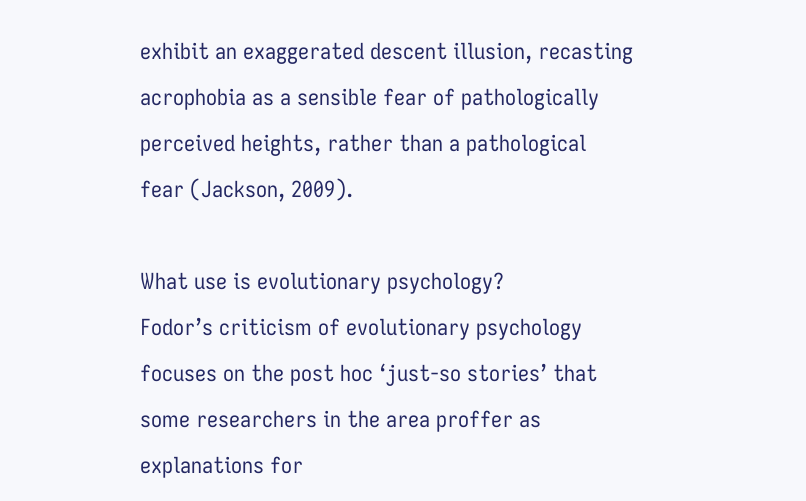exhibit an exaggerated descent illusion, recasting acrophobia as a sensible fear of pathologically perceived heights, rather than a pathological fear (Jackson, 2009).

What use is evolutionary psychology?
Fodor’s criticism of evolutionary psychology focuses on the post hoc ‘just-so stories’ that some researchers in the area proffer as explanations for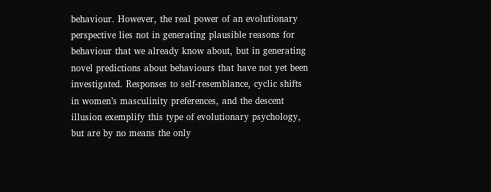behaviour. However, the real power of an evolutionary perspective lies not in generating plausible reasons for behaviour that we already know about, but in generating novel predictions about behaviours that have not yet been investigated. Responses to self-resemblance, cyclic shifts in women’s masculinity preferences, and the descent illusion exemplify this type of evolutionary psychology, but are by no means the only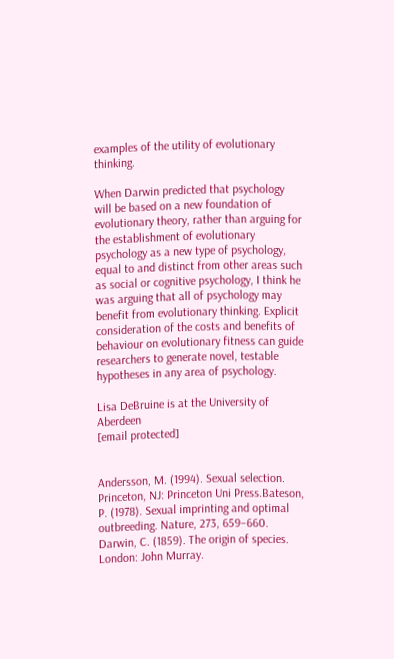examples of the utility of evolutionary thinking.

When Darwin predicted that psychology will be based on a new foundation of evolutionary theory, rather than arguing for the establishment of evolutionary psychology as a new type of psychology, equal to and distinct from other areas such as social or cognitive psychology, I think he was arguing that all of psychology may benefit from evolutionary thinking. Explicit consideration of the costs and benefits of behaviour on evolutionary fitness can guide researchers to generate novel, testable hypotheses in any area of psychology.

Lisa DeBruine is at the University of Aberdeen
[email protected]


Andersson, M. (1994). Sexual selection. Princeton, NJ: Princeton Uni Press.Bateson, P. (1978). Sexual imprinting and optimal outbreeding. Nature, 273, 659–660.    Darwin, C. (1859). The origin of species. London: John Murray.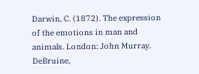Darwin, C. (1872). The expression of the emotions in man and animals. London: John Murray.
DeBruine,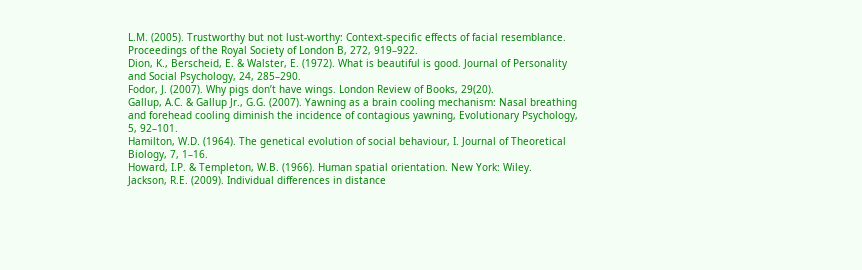L.M. (2005). Trustworthy but not lust-worthy: Context-specific effects of facial resemblance. Proceedings of the Royal Society of London B, 272, 919–922.
Dion, K., Berscheid, E. & Walster, E. (1972). What is beautiful is good. Journal of Personality and Social Psychology, 24, 285–290.
Fodor, J. (2007). Why pigs don’t have wings. London Review of Books, 29(20).
Gallup, A.C. & Gallup Jr., G.G. (2007). Yawning as a brain cooling mechanism: Nasal breathing and forehead cooling diminish the incidence of contagious yawning, Evolutionary Psychology, 5, 92–101.
Hamilton, W.D. (1964). The genetical evolution of social behaviour, I. Journal of Theoretical Biology, 7, 1–16.
Howard, I.P. & Templeton, W.B. (1966). Human spatial orientation. New York: Wiley.
Jackson, R.E. (2009). Individual differences in distance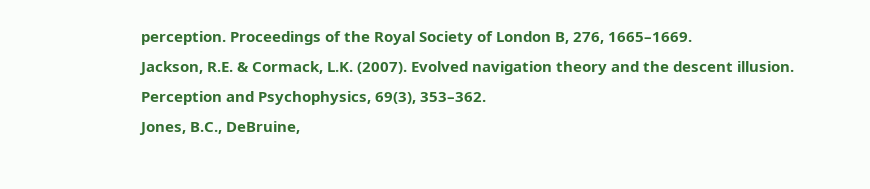perception. Proceedings of the Royal Society of London B, 276, 1665–1669.
Jackson, R.E. & Cormack, L.K. (2007). Evolved navigation theory and the descent illusion. Perception and Psychophysics, 69(3), 353–362.
Jones, B.C., DeBruine,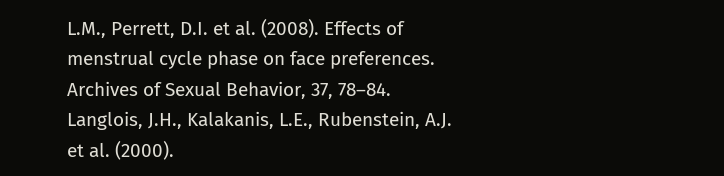L.M., Perrett, D.I. et al. (2008). Effects of menstrual cycle phase on face preferences. Archives of Sexual Behavior, 37, 78–84.
Langlois, J.H., Kalakanis, L.E., Rubenstein, A.J. et al. (2000).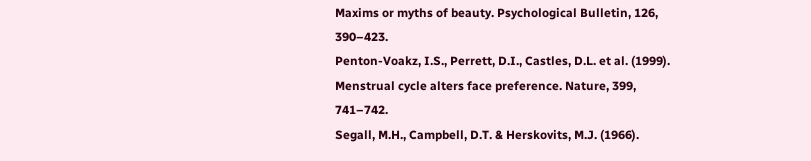Maxims or myths of beauty. Psychological Bulletin, 126, 390–423.
Penton-Voakz, I.S., Perrett, D.I., Castles, D.L. et al. (1999). Menstrual cycle alters face preference. Nature, 399, 741–742.
Segall, M.H., Campbell, D.T. & Herskovits, M.J. (1966).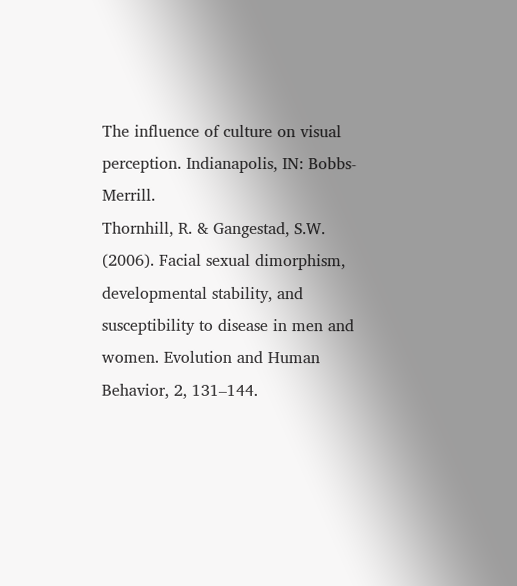The influence of culture on visual perception. Indianapolis, IN: Bobbs-Merrill.
Thornhill, R. & Gangestad, S.W. (2006). Facial sexual dimorphism, developmental stability, and susceptibility to disease in men and women. Evolution and Human Behavior, 2, 131–144.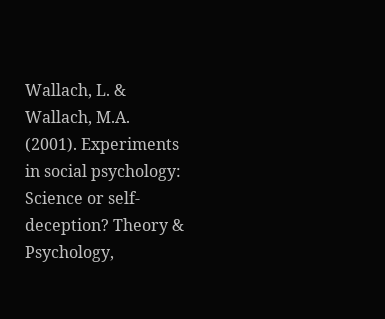Wallach, L. & Wallach, M.A. (2001). Experiments in social psychology: Science or self-deception? Theory & Psychology,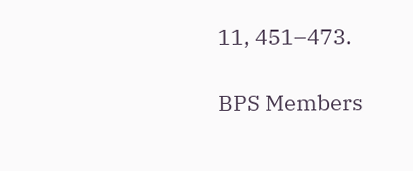11, 451–473.

BPS Members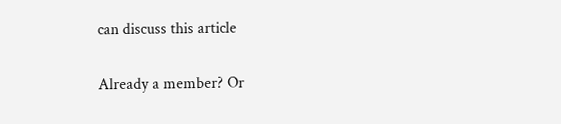can discuss this article

Already a member? Or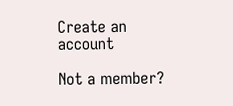Create an account

Not a member?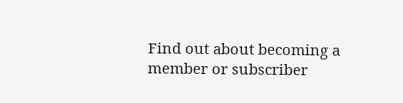Find out about becoming a member or subscriber